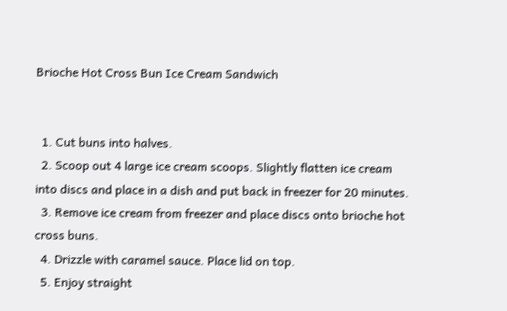Brioche Hot Cross Bun Ice Cream Sandwich


  1. Cut buns into halves.
  2. Scoop out 4 large ice cream scoops. Slightly flatten ice cream into discs and place in a dish and put back in freezer for 20 minutes.
  3. Remove ice cream from freezer and place discs onto brioche hot cross buns.
  4. Drizzle with caramel sauce. Place lid on top.
  5. Enjoy straight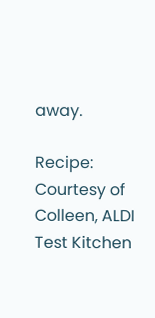away.

Recipe: Courtesy of Colleen, ALDI Test Kitchen